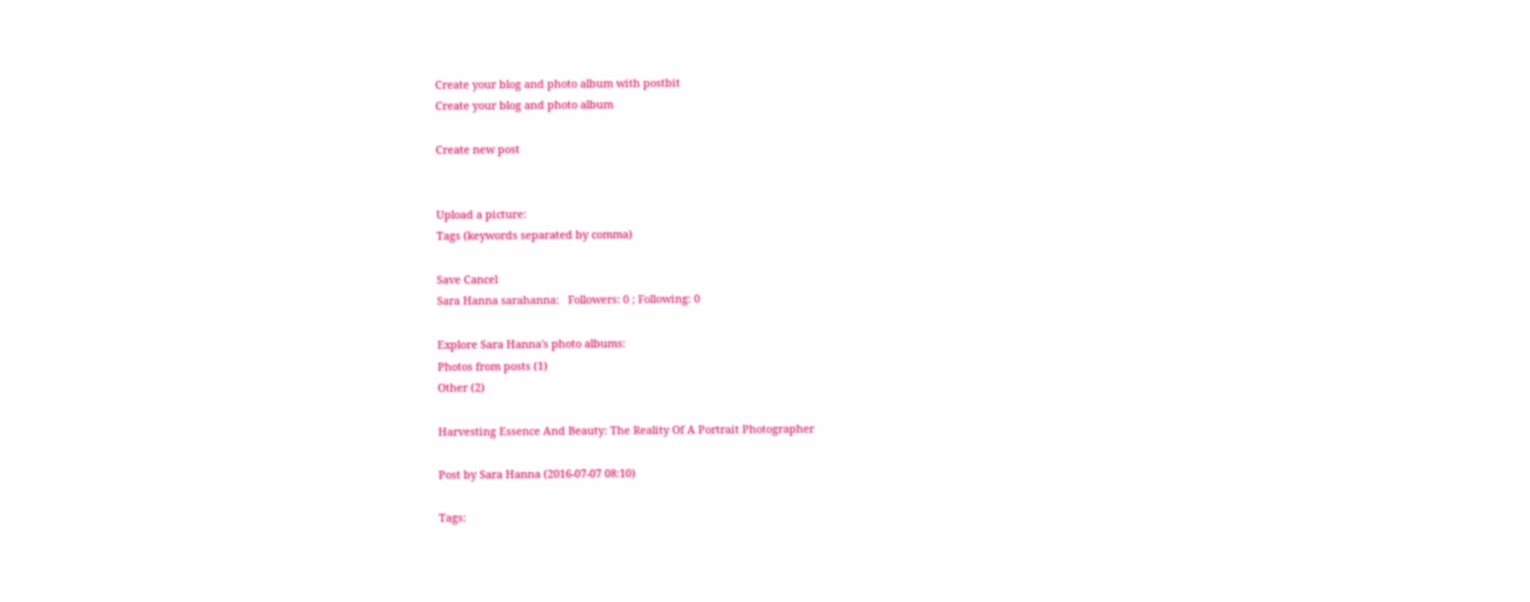Create your blog and photo album with postbit
Create your blog and photo album

Create new post


Upload a picture:
Tags (keywords separated by comma)

Save Cancel
Sara Hanna sarahanna:   Followers: 0 ; Following: 0

Explore Sara Hanna's photo albums:
Photos from posts (1)
Other (2)

Harvesting Essence And Beauty: The Reality Of A Portrait Photographer

Post by Sara Hanna (2016-07-07 08:10)

Tags: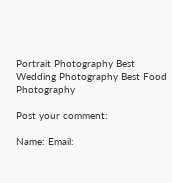Portrait Photography Best Wedding Photography Best Food Photography

Post your comment:

Name: Email: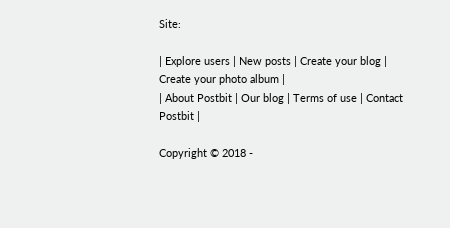Site:

| Explore users | New posts | Create your blog | Create your photo album |
| About Postbit | Our blog | Terms of use | Contact Postbit |

Copyright © 2018 -